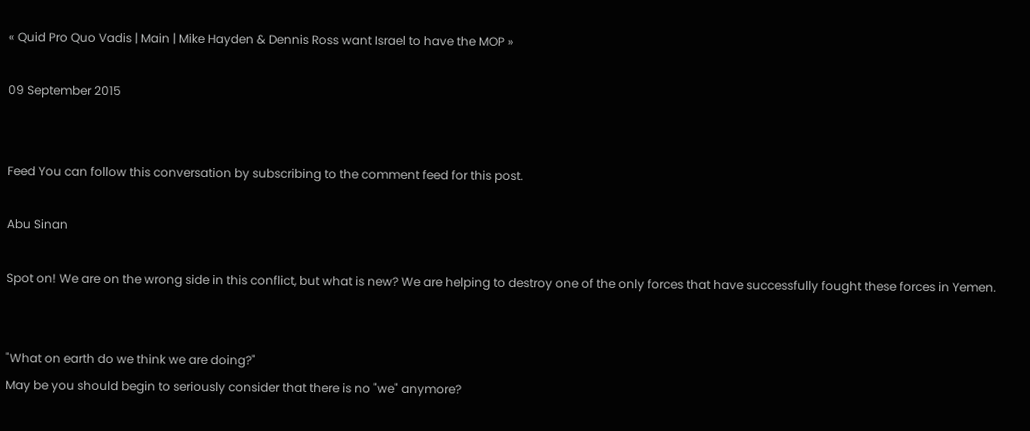« Quid Pro Quo Vadis | Main | Mike Hayden & Dennis Ross want Israel to have the MOP »

09 September 2015


Feed You can follow this conversation by subscribing to the comment feed for this post.

Abu Sinan

Spot on! We are on the wrong side in this conflict, but what is new? We are helping to destroy one of the only forces that have successfully fought these forces in Yemen.


"What on earth do we think we are doing?"
May be you should begin to seriously consider that there is no "we" anymore?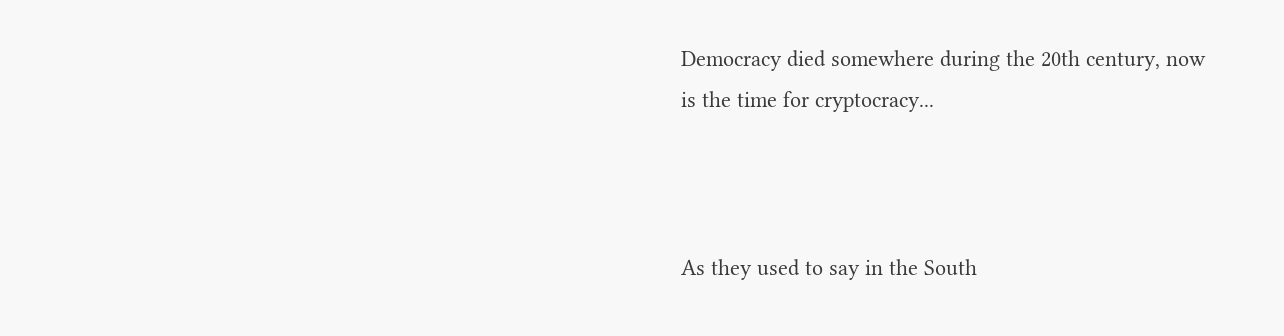Democracy died somewhere during the 20th century, now is the time for cryptocracy...



As they used to say in the South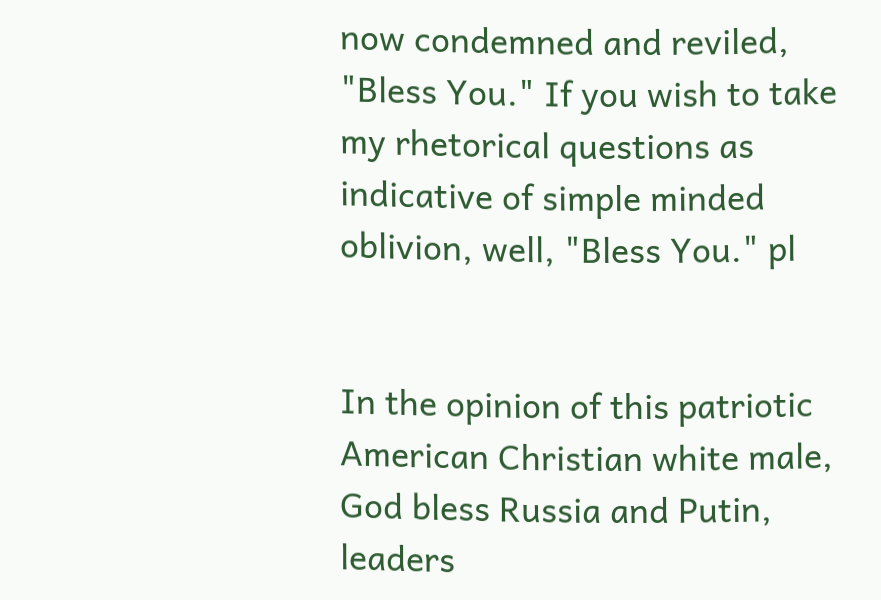now condemned and reviled, "Bless You." If you wish to take my rhetorical questions as indicative of simple minded oblivion, well, "Bless You." pl


In the opinion of this patriotic American Christian white male, God bless Russia and Putin, leaders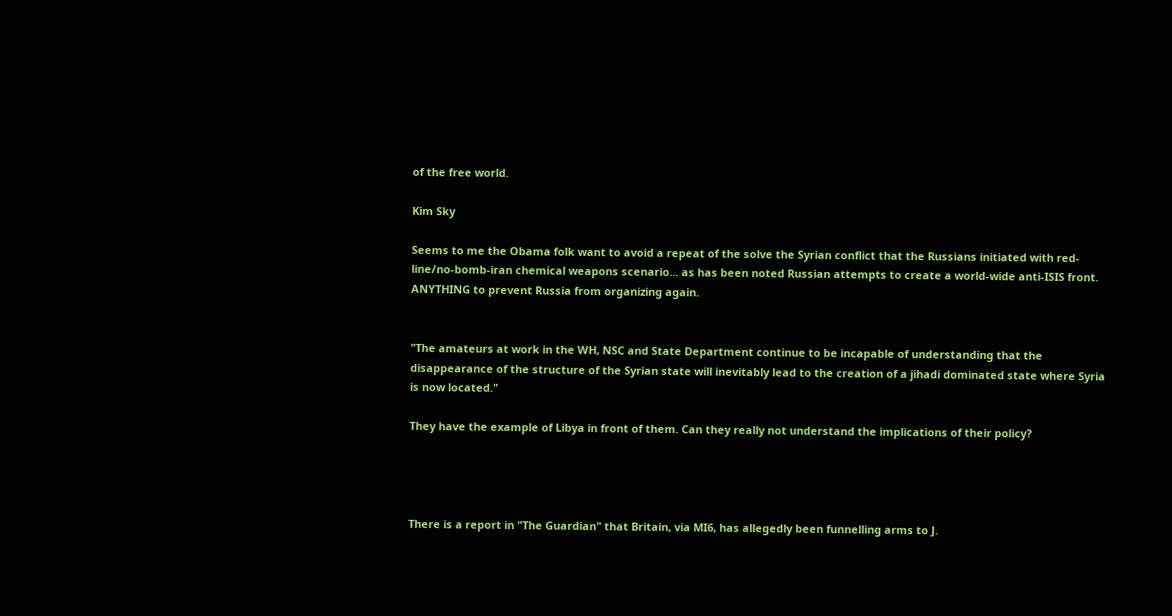of the free world.

Kim Sky

Seems to me the Obama folk want to avoid a repeat of the solve the Syrian conflict that the Russians initiated with red-line/no-bomb-iran chemical weapons scenario... as has been noted Russian attempts to create a world-wide anti-ISIS front. ANYTHING to prevent Russia from organizing again.


"The amateurs at work in the WH, NSC and State Department continue to be incapable of understanding that the disappearance of the structure of the Syrian state will inevitably lead to the creation of a jihadi dominated state where Syria is now located."

They have the example of Libya in front of them. Can they really not understand the implications of their policy?




There is a report in "The Guardian" that Britain, via MI6, has allegedly been funnelling arms to J.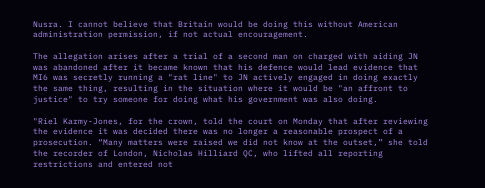Nusra. I cannot believe that Britain would be doing this without American administration permission, if not actual encouragement.

The allegation arises after a trial of a second man on charged with aiding JN was abandoned after it became known that his defence would lead evidence that MI6 was secretly running a "rat line" to JN actively engaged in doing exactly the same thing, resulting in the situation where it would be "an affront to justice" to try someone for doing what his government was also doing.

"Riel Karmy-Jones, for the crown, told the court on Monday that after reviewing the evidence it was decided there was no longer a reasonable prospect of a prosecution. “Many matters were raised we did not know at the outset,” she told the recorder of London, Nicholas Hilliard QC, who lifted all reporting restrictions and entered not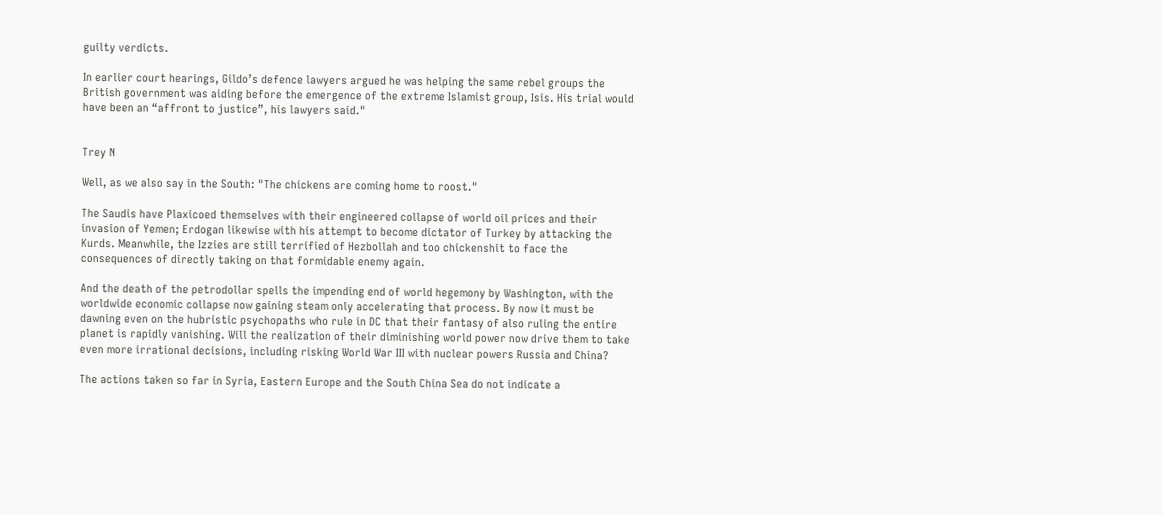guilty verdicts.

In earlier court hearings, Gildo’s defence lawyers argued he was helping the same rebel groups the British government was aiding before the emergence of the extreme Islamist group, Isis. His trial would have been an “affront to justice”, his lawyers said."


Trey N

Well, as we also say in the South: "The chickens are coming home to roost."

The Saudis have Plaxicoed themselves with their engineered collapse of world oil prices and their invasion of Yemen; Erdogan likewise with his attempt to become dictator of Turkey by attacking the Kurds. Meanwhile, the Izzies are still terrified of Hezbollah and too chickenshit to face the consequences of directly taking on that formidable enemy again.

And the death of the petrodollar spells the impending end of world hegemony by Washington, with the worldwide economic collapse now gaining steam only accelerating that process. By now it must be dawning even on the hubristic psychopaths who rule in DC that their fantasy of also ruling the entire planet is rapidly vanishing. Will the realization of their diminishing world power now drive them to take even more irrational decisions, including risking World War III with nuclear powers Russia and China?

The actions taken so far in Syria, Eastern Europe and the South China Sea do not indicate a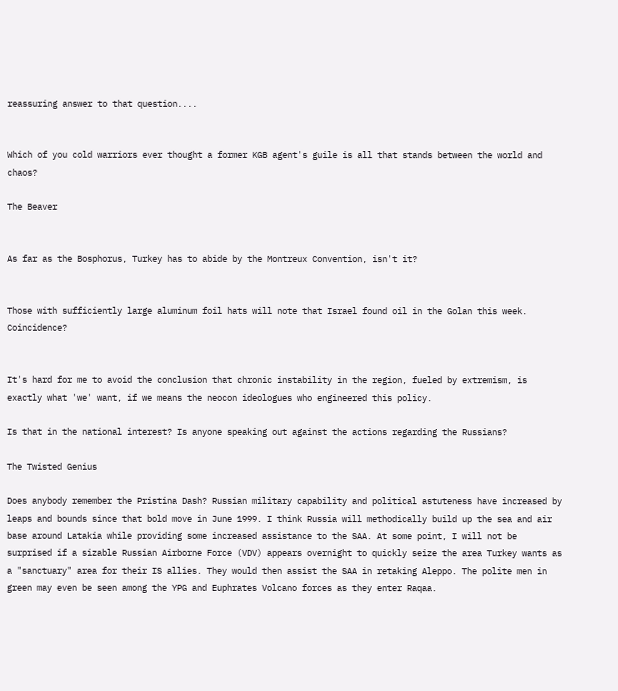reassuring answer to that question....


Which of you cold warriors ever thought a former KGB agent's guile is all that stands between the world and chaos?

The Beaver


As far as the Bosphorus, Turkey has to abide by the Montreux Convention, isn't it?


Those with sufficiently large aluminum foil hats will note that Israel found oil in the Golan this week. Coincidence?


It's hard for me to avoid the conclusion that chronic instability in the region, fueled by extremism, is exactly what 'we' want, if we means the neocon ideologues who engineered this policy.

Is that in the national interest? Is anyone speaking out against the actions regarding the Russians?

The Twisted Genius

Does anybody remember the Pristina Dash? Russian military capability and political astuteness have increased by leaps and bounds since that bold move in June 1999. I think Russia will methodically build up the sea and air base around Latakia while providing some increased assistance to the SAA. At some point, I will not be surprised if a sizable Russian Airborne Force (VDV) appears overnight to quickly seize the area Turkey wants as a "sanctuary" area for their IS allies. They would then assist the SAA in retaking Aleppo. The polite men in green may even be seen among the YPG and Euphrates Volcano forces as they enter Raqaa.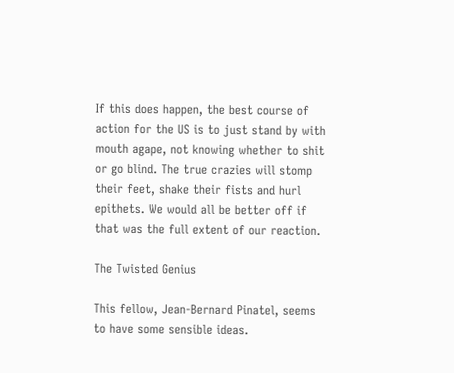If this does happen, the best course of action for the US is to just stand by with mouth agape, not knowing whether to shit or go blind. The true crazies will stomp their feet, shake their fists and hurl epithets. We would all be better off if that was the full extent of our reaction.

The Twisted Genius

This fellow, Jean-Bernard Pinatel, seems to have some sensible ideas.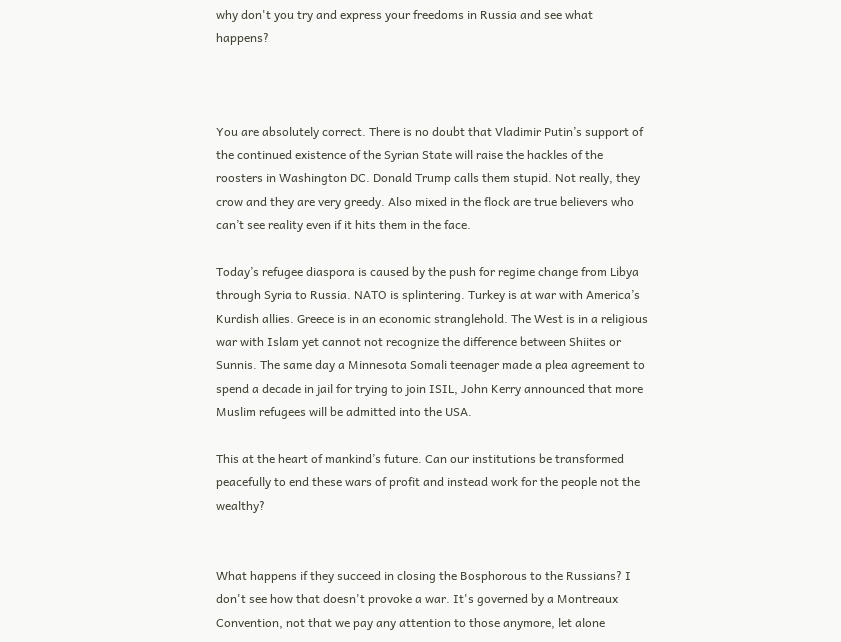why don't you try and express your freedoms in Russia and see what happens?



You are absolutely correct. There is no doubt that Vladimir Putin’s support of the continued existence of the Syrian State will raise the hackles of the roosters in Washington DC. Donald Trump calls them stupid. Not really, they crow and they are very greedy. Also mixed in the flock are true believers who can’t see reality even if it hits them in the face.

Today’s refugee diaspora is caused by the push for regime change from Libya through Syria to Russia. NATO is splintering. Turkey is at war with America’s Kurdish allies. Greece is in an economic stranglehold. The West is in a religious war with Islam yet cannot not recognize the difference between Shiites or Sunnis. The same day a Minnesota Somali teenager made a plea agreement to spend a decade in jail for trying to join ISIL, John Kerry announced that more Muslim refugees will be admitted into the USA.

This at the heart of mankind’s future. Can our institutions be transformed peacefully to end these wars of profit and instead work for the people not the wealthy?


What happens if they succeed in closing the Bosphorous to the Russians? I don't see how that doesn't provoke a war. It's governed by a Montreaux Convention, not that we pay any attention to those anymore, let alone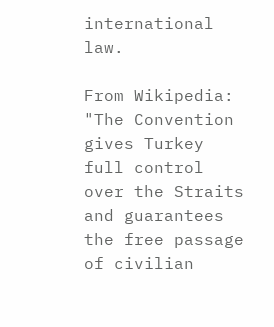international law.

From Wikipedia: "The Convention gives Turkey full control over the Straits and guarantees the free passage of civilian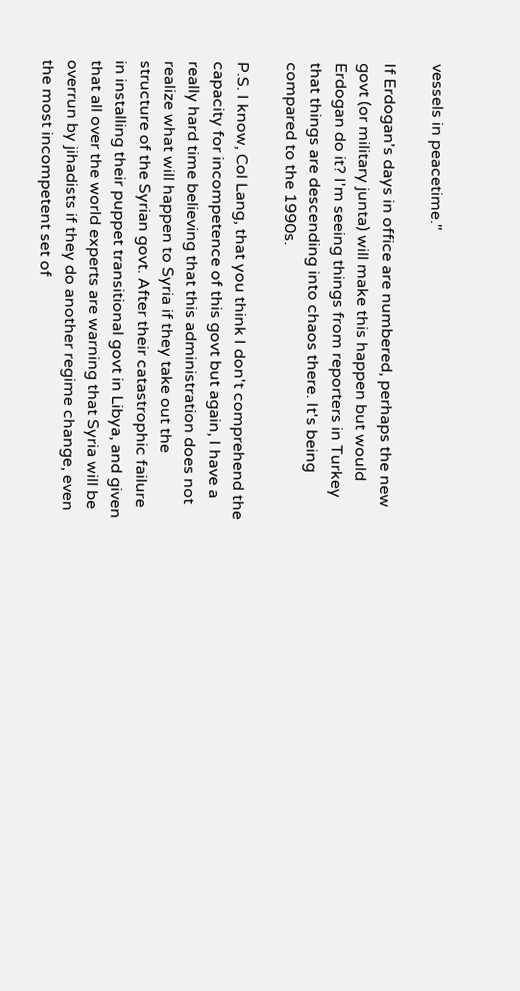vessels in peacetime."

If Erdogan's days in office are numbered, perhaps the new govt (or military junta) will make this happen but would Erdogan do it? I'm seeing things from reporters in Turkey that things are descending into chaos there. It's being compared to the 1990s.

P.S. I know, Col Lang, that you think I don't comprehend the capacity for incompetence of this govt but again, I have a really hard time believing that this administration does not realize what will happen to Syria if they take out the structure of the Syrian govt. After their catastrophic failure in installing their puppet transitional govt in Libya, and given that all over the world experts are warning that Syria will be overrun by jihadists if they do another regime change, even the most incompetent set of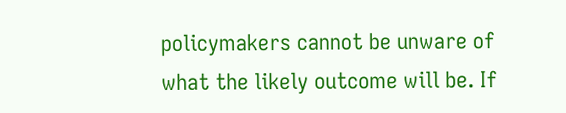policymakers cannot be unware of what the likely outcome will be. If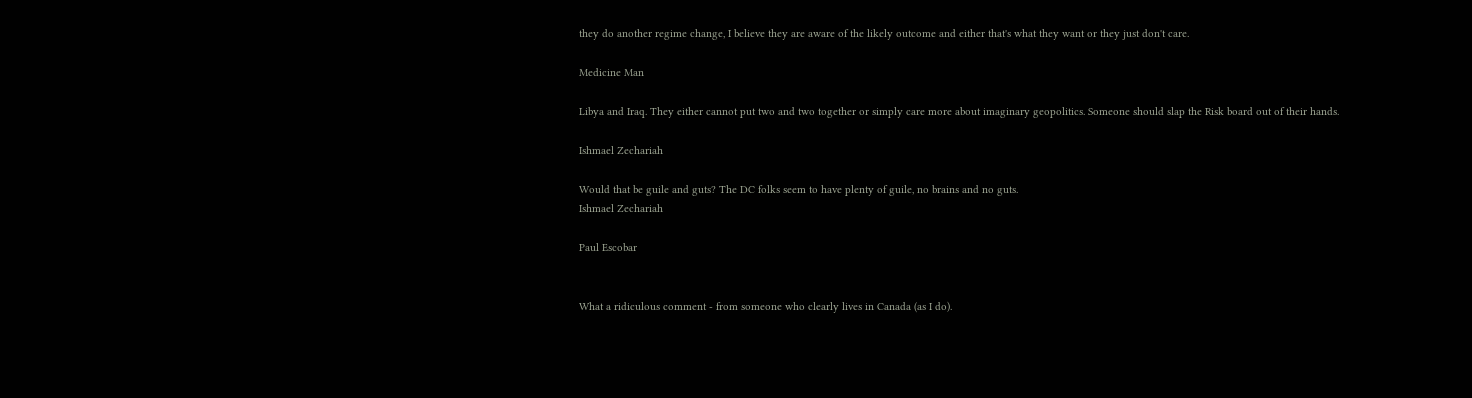they do another regime change, I believe they are aware of the likely outcome and either that's what they want or they just don't care.

Medicine Man

Libya and Iraq. They either cannot put two and two together or simply care more about imaginary geopolitics. Someone should slap the Risk board out of their hands.

Ishmael Zechariah

Would that be guile and guts? The DC folks seem to have plenty of guile, no brains and no guts.
Ishmael Zechariah

Paul Escobar


What a ridiculous comment - from someone who clearly lives in Canada (as I do).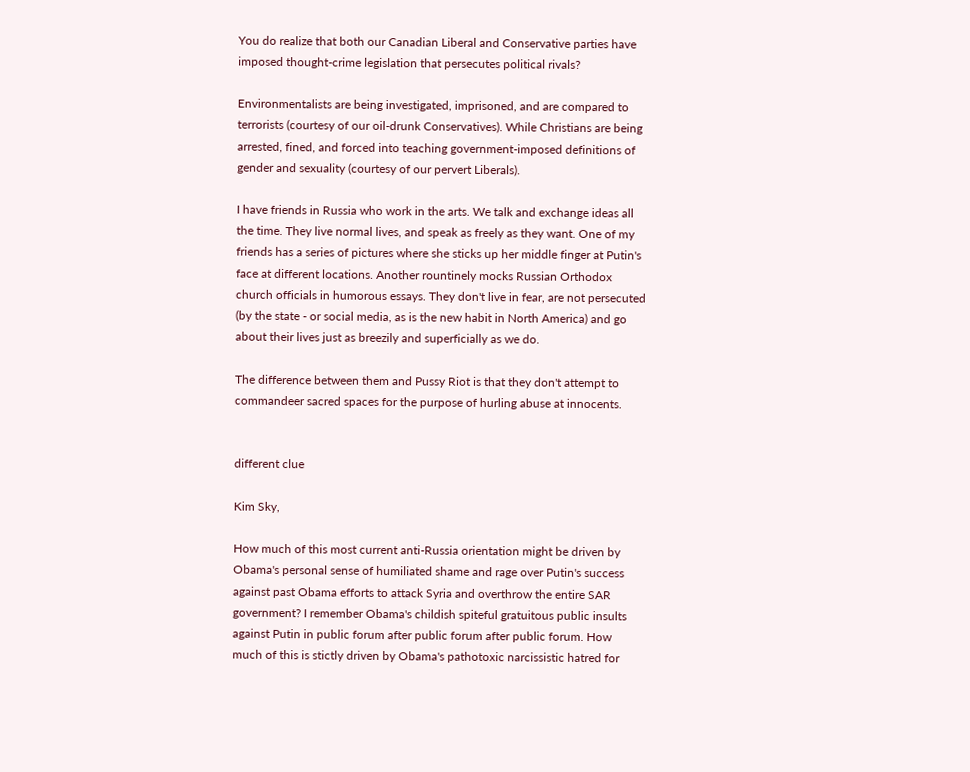You do realize that both our Canadian Liberal and Conservative parties have imposed thought-crime legislation that persecutes political rivals?

Environmentalists are being investigated, imprisoned, and are compared to terrorists (courtesy of our oil-drunk Conservatives). While Christians are being arrested, fined, and forced into teaching government-imposed definitions of gender and sexuality (courtesy of our pervert Liberals).

I have friends in Russia who work in the arts. We talk and exchange ideas all the time. They live normal lives, and speak as freely as they want. One of my friends has a series of pictures where she sticks up her middle finger at Putin's face at different locations. Another rountinely mocks Russian Orthodox church officials in humorous essays. They don't live in fear, are not persecuted (by the state - or social media, as is the new habit in North America) and go about their lives just as breezily and superficially as we do.

The difference between them and Pussy Riot is that they don't attempt to commandeer sacred spaces for the purpose of hurling abuse at innocents.


different clue

Kim Sky,

How much of this most current anti-Russia orientation might be driven by Obama's personal sense of humiliated shame and rage over Putin's success against past Obama efforts to attack Syria and overthrow the entire SAR government? I remember Obama's childish spiteful gratuitous public insults against Putin in public forum after public forum after public forum. How much of this is stictly driven by Obama's pathotoxic narcissistic hatred for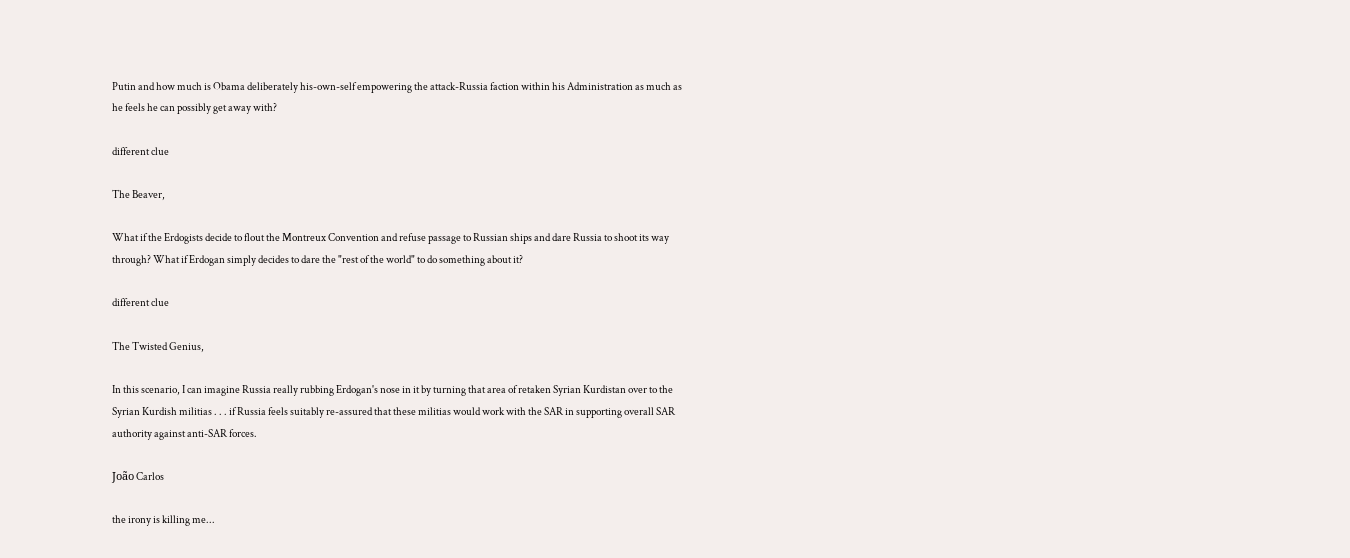Putin and how much is Obama deliberately his-own-self empowering the attack-Russia faction within his Administration as much as he feels he can possibly get away with?

different clue

The Beaver,

What if the Erdogists decide to flout the Montreux Convention and refuse passage to Russian ships and dare Russia to shoot its way through? What if Erdogan simply decides to dare the "rest of the world" to do something about it?

different clue

The Twisted Genius,

In this scenario, I can imagine Russia really rubbing Erdogan's nose in it by turning that area of retaken Syrian Kurdistan over to the Syrian Kurdish militias . . . if Russia feels suitably re-assured that these militias would work with the SAR in supporting overall SAR authority against anti-SAR forces.

João Carlos

the irony is killing me...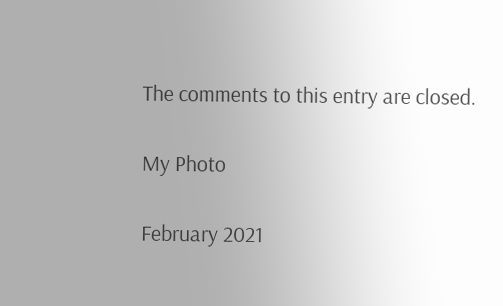The comments to this entry are closed.

My Photo

February 2021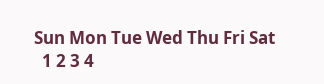Sun Mon Tue Wed Thu Fri Sat
  1 2 3 4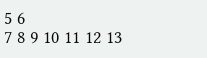5 6
7 8 9 10 11 12 13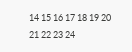14 15 16 17 18 19 20
21 22 23 24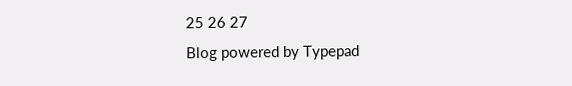25 26 27
Blog powered by Typepad